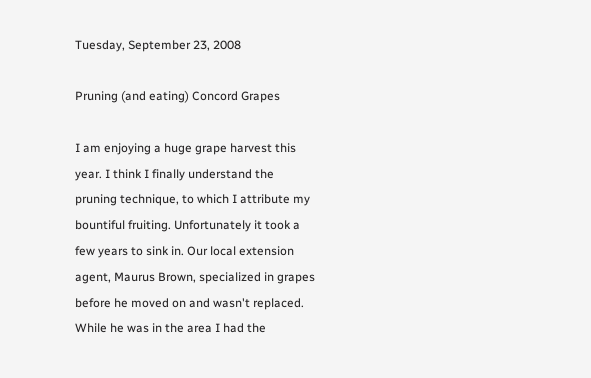Tuesday, September 23, 2008

Pruning (and eating) Concord Grapes

I am enjoying a huge grape harvest this year. I think I finally understand the pruning technique, to which I attribute my bountiful fruiting. Unfortunately it took a few years to sink in. Our local extension agent, Maurus Brown, specialized in grapes before he moved on and wasn't replaced. While he was in the area I had the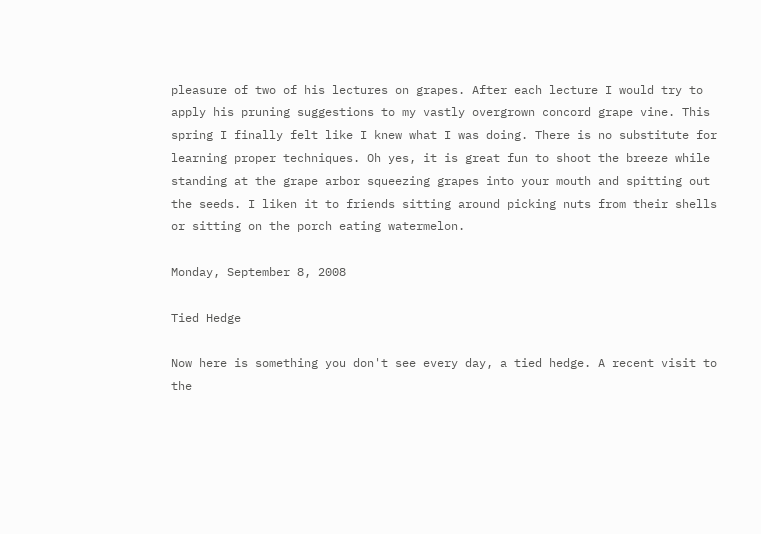pleasure of two of his lectures on grapes. After each lecture I would try to apply his pruning suggestions to my vastly overgrown concord grape vine. This spring I finally felt like I knew what I was doing. There is no substitute for learning proper techniques. Oh yes, it is great fun to shoot the breeze while standing at the grape arbor squeezing grapes into your mouth and spitting out the seeds. I liken it to friends sitting around picking nuts from their shells or sitting on the porch eating watermelon.

Monday, September 8, 2008

Tied Hedge

Now here is something you don't see every day, a tied hedge. A recent visit to the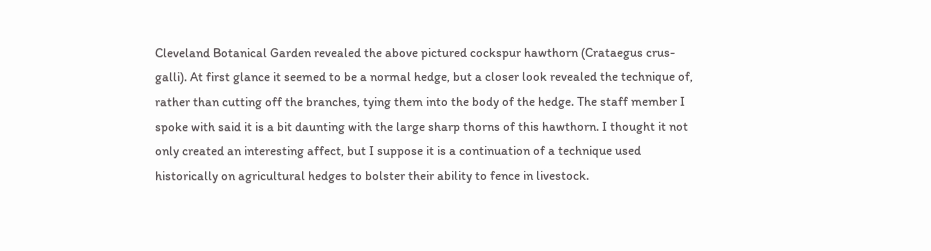Cleveland Botanical Garden revealed the above pictured cockspur hawthorn (Crataegus crus-galli). At first glance it seemed to be a normal hedge, but a closer look revealed the technique of, rather than cutting off the branches, tying them into the body of the hedge. The staff member I spoke with said it is a bit daunting with the large sharp thorns of this hawthorn. I thought it not only created an interesting affect, but I suppose it is a continuation of a technique used historically on agricultural hedges to bolster their ability to fence in livestock.